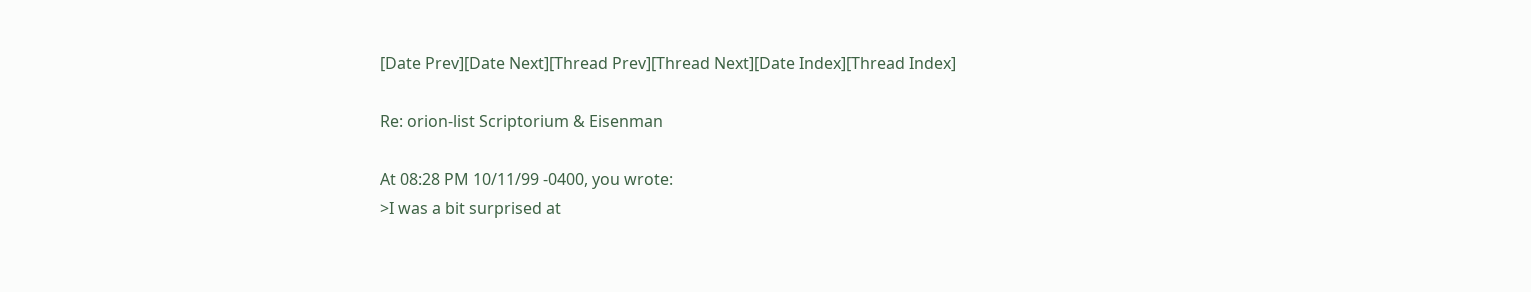[Date Prev][Date Next][Thread Prev][Thread Next][Date Index][Thread Index]

Re: orion-list Scriptorium & Eisenman

At 08:28 PM 10/11/99 -0400, you wrote:
>I was a bit surprised at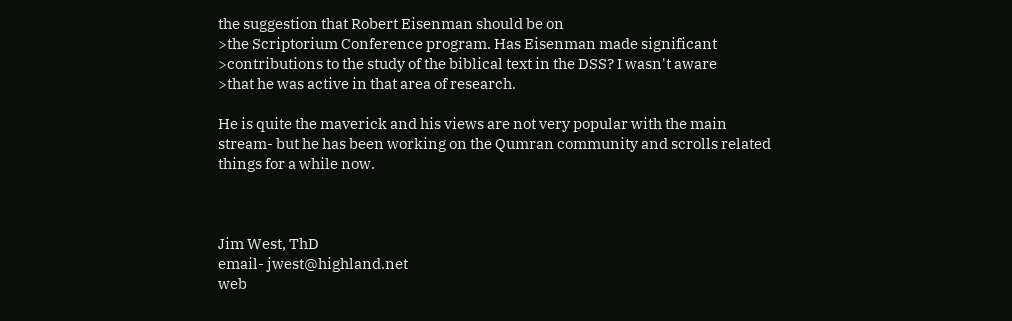the suggestion that Robert Eisenman should be on
>the Scriptorium Conference program. Has Eisenman made significant
>contributions to the study of the biblical text in the DSS? I wasn't aware
>that he was active in that area of research.

He is quite the maverick and his views are not very popular with the main
stream- but he has been working on the Qumran community and scrolls related
things for a while now.



Jim West, ThD
email- jwest@highland.net
web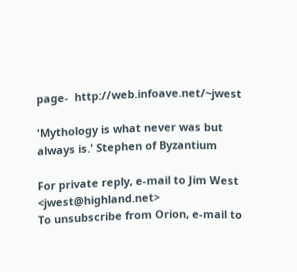page-  http://web.infoave.net/~jwest

'Mythology is what never was but always is.' Stephen of Byzantium

For private reply, e-mail to Jim West <jwest@highland.net>
To unsubscribe from Orion, e-mail to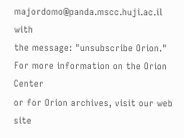majordomo@panda.mscc.huji.ac.il with
the message: "unsubscribe Orion." For more information on the Orion Center
or for Orion archives, visit our web site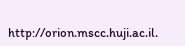http://orion.mscc.huji.ac.il.